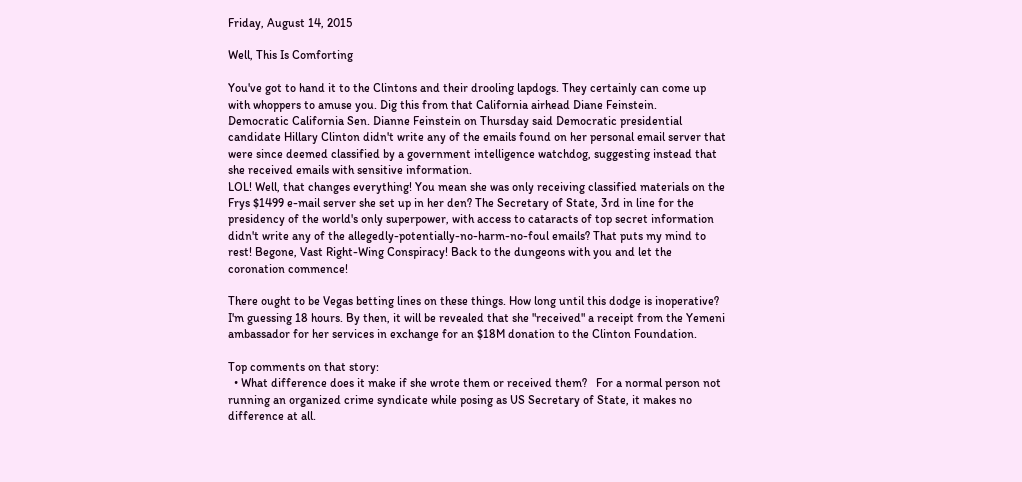Friday, August 14, 2015

Well, This Is Comforting

You've got to hand it to the Clintons and their drooling lapdogs. They certainly can come up with whoppers to amuse you. Dig this from that California airhead Diane Feinstein.
Democratic California Sen. Dianne Feinstein on Thursday said Democratic presidential candidate Hillary Clinton didn't write any of the emails found on her personal email server that were since deemed classified by a government intelligence watchdog, suggesting instead that she received emails with sensitive information.
LOL! Well, that changes everything! You mean she was only receiving classified materials on the Frys $1499 e-mail server she set up in her den? The Secretary of State, 3rd in line for the presidency of the world's only superpower, with access to cataracts of top secret information didn't write any of the allegedly-potentially-no-harm-no-foul emails? That puts my mind to rest! Begone, Vast Right-Wing Conspiracy! Back to the dungeons with you and let the coronation commence!

There ought to be Vegas betting lines on these things. How long until this dodge is inoperative? I'm guessing 18 hours. By then, it will be revealed that she "received" a receipt from the Yemeni ambassador for her services in exchange for an $18M donation to the Clinton Foundation.

Top comments on that story:
  • What difference does it make if she wrote them or received them?   For a normal person not running an organized crime syndicate while posing as US Secretary of State, it makes no difference at all.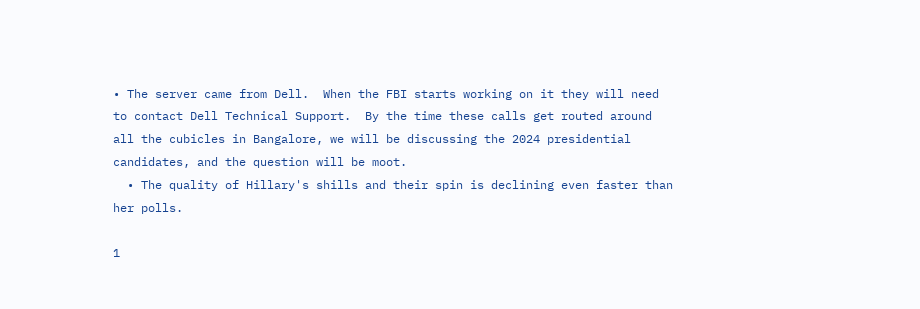• The server came from Dell.  When the FBI starts working on it they will need to contact Dell Technical Support.  By the time these calls get routed around all the cubicles in Bangalore, we will be discussing the 2024 presidential candidates, and the question will be moot.
  • The quality of Hillary's shills and their spin is declining even faster than her polls.

1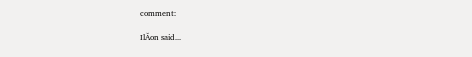comment:

IlĂon said...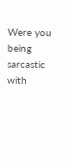Were you being sarcastic with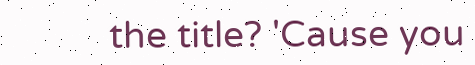the title? 'Cause you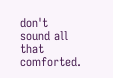don't sound all that comforted.